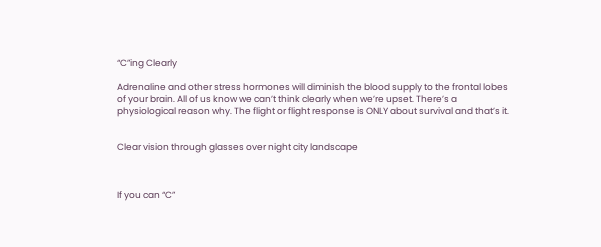“C”ing Clearly

Adrenaline and other stress hormones will diminish the blood supply to the frontal lobes of your brain. All of us know we can’t think clearly when we’re upset. There’s a physiological reason why. The flight or flight response is ONLY about survival and that’s it.


Clear vision through glasses over night city landscape



If you can “C”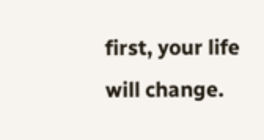first, your life will change.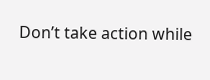Don’t take action while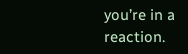you’re in a reaction.